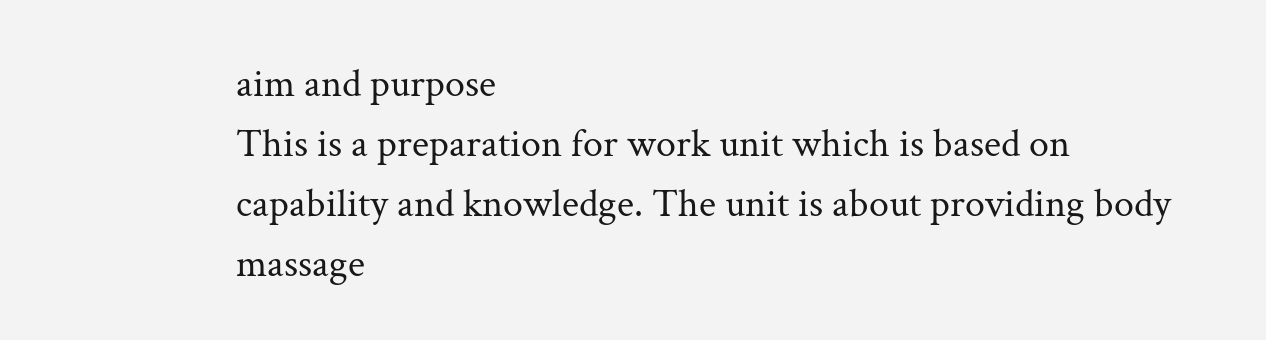aim and purpose
This is a preparation for work unit which is based on capability and knowledge. The unit is about providing body massage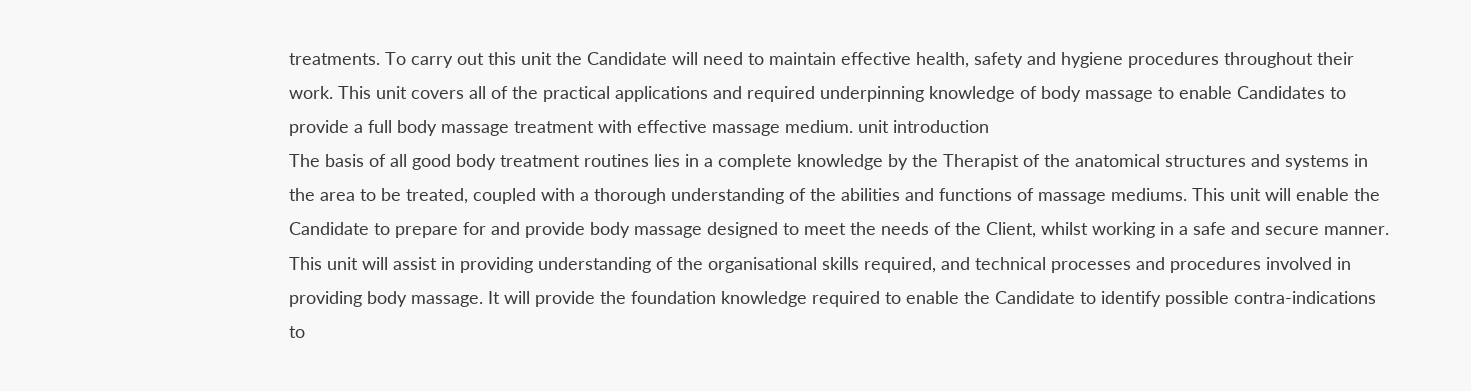treatments. To carry out this unit the Candidate will need to maintain effective health, safety and hygiene procedures throughout their work. This unit covers all of the practical applications and required underpinning knowledge of body massage to enable Candidates to provide a full body massage treatment with effective massage medium. unit introduction
The basis of all good body treatment routines lies in a complete knowledge by the Therapist of the anatomical structures and systems in the area to be treated, coupled with a thorough understanding of the abilities and functions of massage mediums. This unit will enable the Candidate to prepare for and provide body massage designed to meet the needs of the Client, whilst working in a safe and secure manner. This unit will assist in providing understanding of the organisational skills required, and technical processes and procedures involved in providing body massage. It will provide the foundation knowledge required to enable the Candidate to identify possible contra-indications to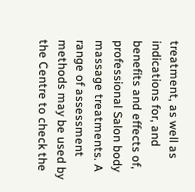treatment, as well as indications for, and benefits and effects of, professional Salon body massage treatments. A range of assessment methods may be used by the Centre to check the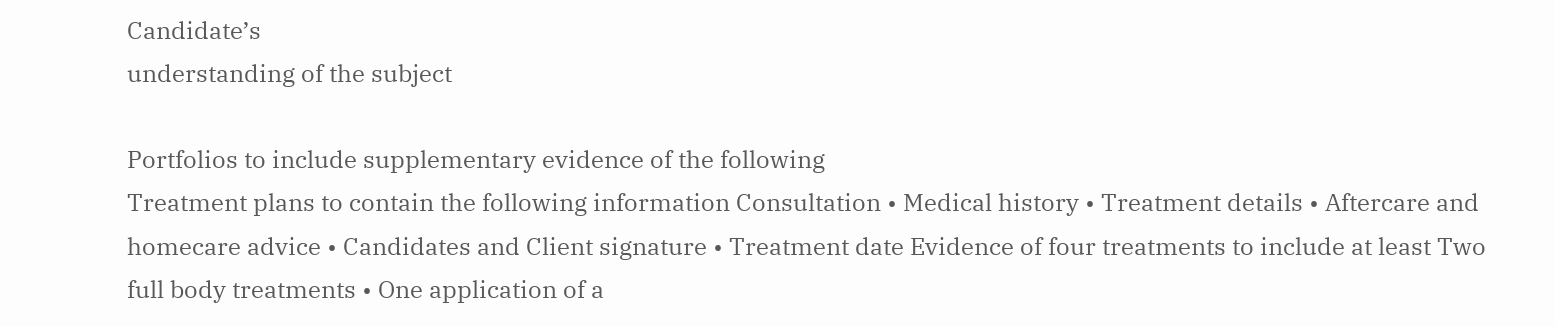Candidate’s
understanding of the subject

Portfolios to include supplementary evidence of the following
Treatment plans to contain the following information Consultation • Medical history • Treatment details • Aftercare and homecare advice • Candidates and Client signature • Treatment date Evidence of four treatments to include at least Two full body treatments • One application of a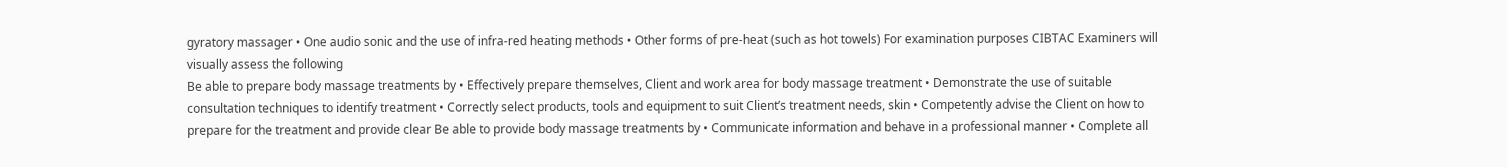gyratory massager • One audio sonic and the use of infra-red heating methods • Other forms of pre-heat (such as hot towels) For examination purposes CIBTAC Examiners will visually assess the following
Be able to prepare body massage treatments by • Effectively prepare themselves, Client and work area for body massage treatment • Demonstrate the use of suitable consultation techniques to identify treatment • Correctly select products, tools and equipment to suit Client’s treatment needs, skin • Competently advise the Client on how to prepare for the treatment and provide clear Be able to provide body massage treatments by • Communicate information and behave in a professional manner • Complete all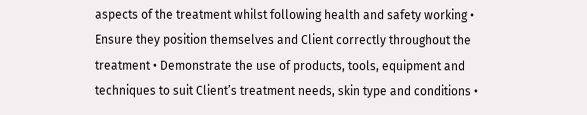aspects of the treatment whilst following health and safety working • Ensure they position themselves and Client correctly throughout the treatment • Demonstrate the use of products, tools, equipment and techniques to suit Client’s treatment needs, skin type and conditions •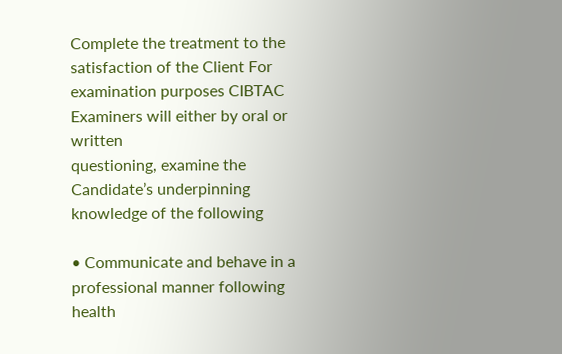Complete the treatment to the satisfaction of the Client For examination purposes CIBTAC Examiners will either by oral or written
questioning, examine the Candidate’s underpinning knowledge of the following

• Communicate and behave in a professional manner following health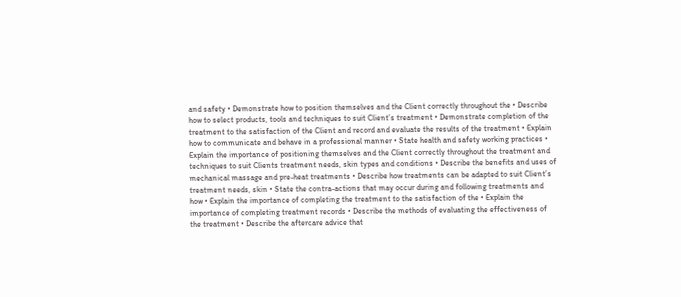and safety • Demonstrate how to position themselves and the Client correctly throughout the • Describe how to select products, tools and techniques to suit Client’s treatment • Demonstrate completion of the treatment to the satisfaction of the Client and record and evaluate the results of the treatment • Explain how to communicate and behave in a professional manner • State health and safety working practices • Explain the importance of positioning themselves and the Client correctly throughout the treatment and techniques to suit Clients treatment needs, skin types and conditions • Describe the benefits and uses of mechanical massage and pre-heat treatments • Describe how treatments can be adapted to suit Client’s treatment needs, skin • State the contra-actions that may occur during and following treatments and how • Explain the importance of completing the treatment to the satisfaction of the • Explain the importance of completing treatment records • Describe the methods of evaluating the effectiveness of the treatment • Describe the aftercare advice that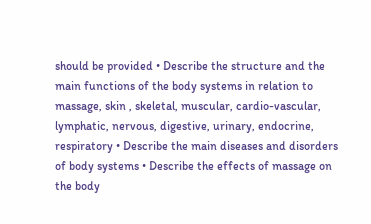should be provided • Describe the structure and the main functions of the body systems in relation to massage, skin , skeletal, muscular, cardio-vascular, lymphatic, nervous, digestive, urinary, endocrine, respiratory • Describe the main diseases and disorders of body systems • Describe the effects of massage on the body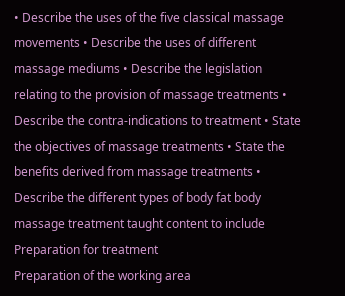• Describe the uses of the five classical massage movements • Describe the uses of different massage mediums • Describe the legislation relating to the provision of massage treatments • Describe the contra-indications to treatment • State the objectives of massage treatments • State the benefits derived from massage treatments • Describe the different types of body fat body massage treatment taught content to include
Preparation for treatment
Preparation of the working area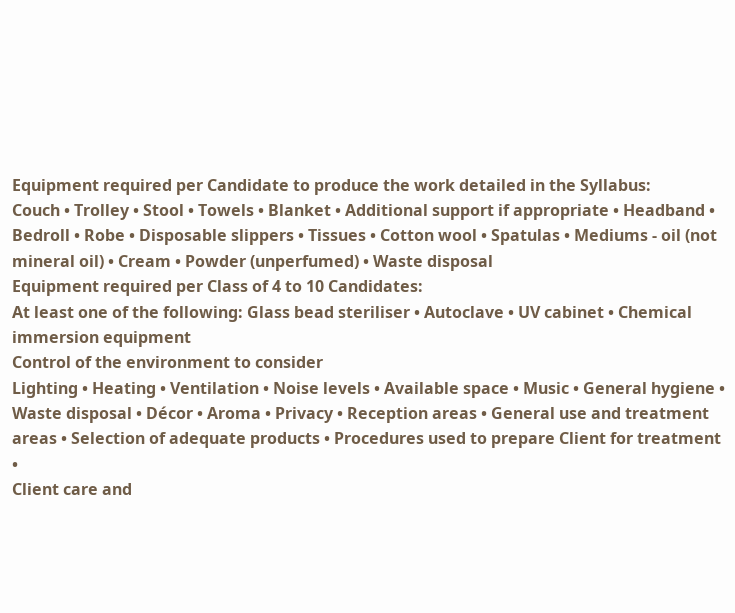Equipment required per Candidate to produce the work detailed in the Syllabus:
Couch • Trolley • Stool • Towels • Blanket • Additional support if appropriate • Headband •
Bedroll • Robe • Disposable slippers • Tissues • Cotton wool • Spatulas • Mediums - oil (not
mineral oil) • Cream • Powder (unperfumed) • Waste disposal
Equipment required per Class of 4 to 10 Candidates:
At least one of the following: Glass bead steriliser • Autoclave • UV cabinet • Chemical
immersion equipment
Control of the environment to consider
Lighting • Heating • Ventilation • Noise levels • Available space • Music • General hygiene •
Waste disposal • Décor • Aroma • Privacy • Reception areas • General use and treatment
areas • Selection of adequate products • Procedures used to prepare Client for treatment •
Client care and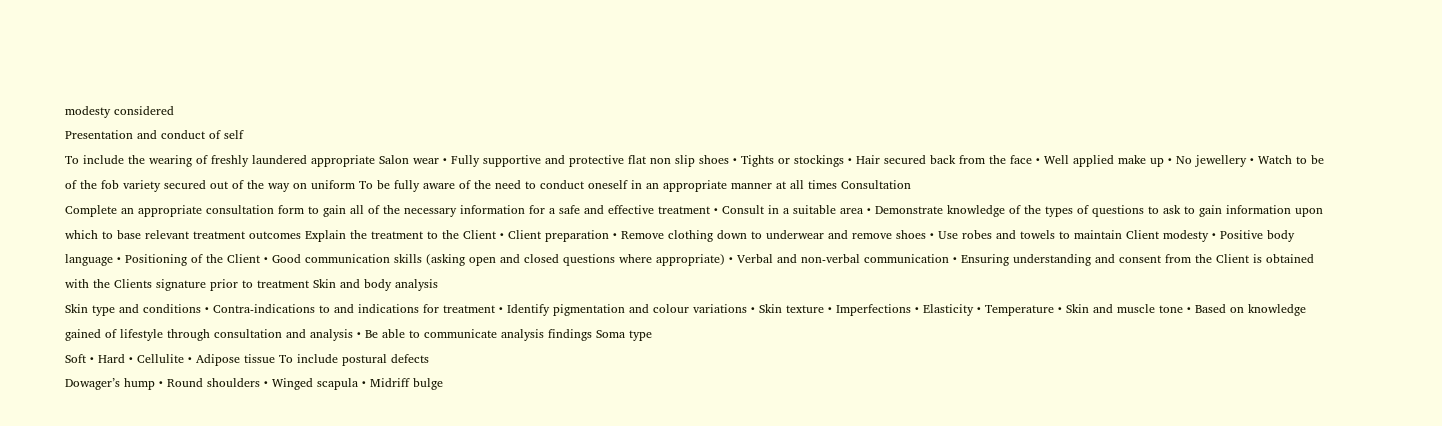modesty considered
Presentation and conduct of self
To include the wearing of freshly laundered appropriate Salon wear • Fully supportive and protective flat non slip shoes • Tights or stockings • Hair secured back from the face • Well applied make up • No jewellery • Watch to be of the fob variety secured out of the way on uniform To be fully aware of the need to conduct oneself in an appropriate manner at all times Consultation
Complete an appropriate consultation form to gain all of the necessary information for a safe and effective treatment • Consult in a suitable area • Demonstrate knowledge of the types of questions to ask to gain information upon which to base relevant treatment outcomes Explain the treatment to the Client • Client preparation • Remove clothing down to underwear and remove shoes • Use robes and towels to maintain Client modesty • Positive body language • Positioning of the Client • Good communication skills (asking open and closed questions where appropriate) • Verbal and non-verbal communication • Ensuring understanding and consent from the Client is obtained with the Clients signature prior to treatment Skin and body analysis
Skin type and conditions • Contra-indications to and indications for treatment • Identify pigmentation and colour variations • Skin texture • Imperfections • Elasticity • Temperature • Skin and muscle tone • Based on knowledge gained of lifestyle through consultation and analysis • Be able to communicate analysis findings Soma type
Soft • Hard • Cellulite • Adipose tissue To include postural defects
Dowager’s hump • Round shoulders • Winged scapula • Midriff bulge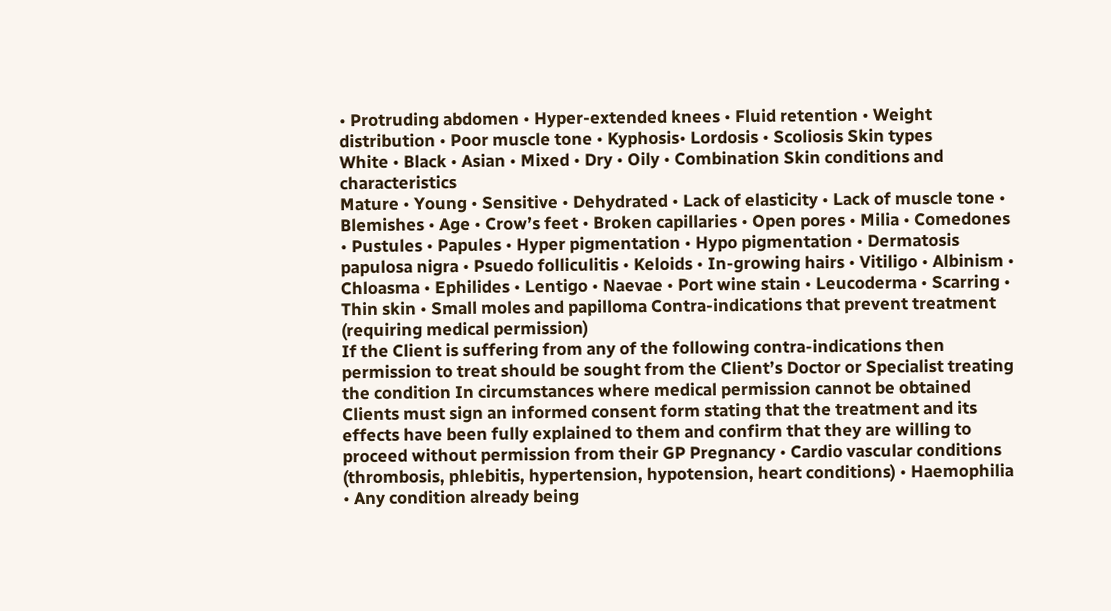• Protruding abdomen • Hyper-extended knees • Fluid retention • Weight distribution • Poor muscle tone • Kyphosis• Lordosis • Scoliosis Skin types
White • Black • Asian • Mixed • Dry • Oily • Combination Skin conditions and characteristics
Mature • Young • Sensitive • Dehydrated • Lack of elasticity • Lack of muscle tone • Blemishes • Age • Crow’s feet • Broken capillaries • Open pores • Milia • Comedones • Pustules • Papules • Hyper pigmentation • Hypo pigmentation • Dermatosis papulosa nigra • Psuedo folliculitis • Keloids • In-growing hairs • Vitiligo • Albinism • Chloasma • Ephilides • Lentigo • Naevae • Port wine stain • Leucoderma • Scarring • Thin skin • Small moles and papilloma Contra-indications that prevent treatment (requiring medical permission)
If the Client is suffering from any of the following contra-indications then permission to treat should be sought from the Client’s Doctor or Specialist treating the condition In circumstances where medical permission cannot be obtained Clients must sign an informed consent form stating that the treatment and its effects have been fully explained to them and confirm that they are willing to proceed without permission from their GP Pregnancy • Cardio vascular conditions (thrombosis, phlebitis, hypertension, hypotension, heart conditions) • Haemophilia • Any condition already being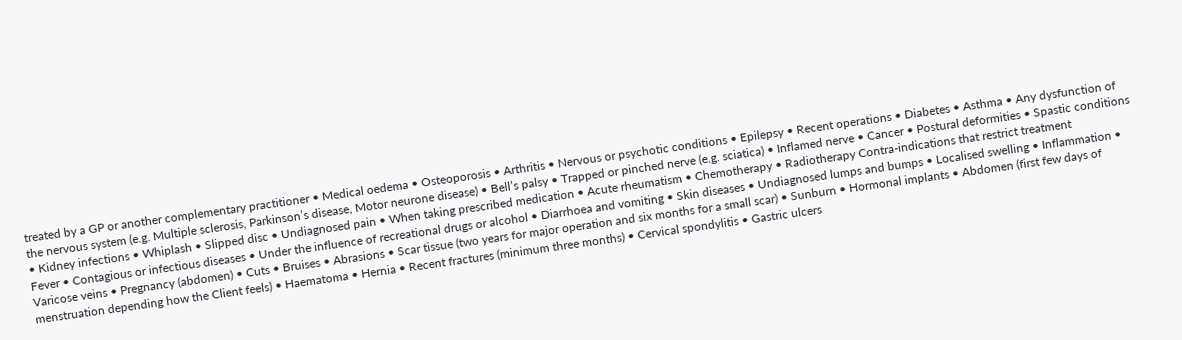treated by a GP or another complementary practitioner • Medical oedema • Osteoporosis • Arthritis • Nervous or psychotic conditions • Epilepsy • Recent operations • Diabetes • Asthma • Any dysfunction of the nervous system (e.g. Multiple sclerosis, Parkinson’s disease, Motor neurone disease) • Bell’s palsy • Trapped or pinched nerve (e.g. sciatica) • Inflamed nerve • Cancer • Postural deformities • Spastic conditions • Kidney infections • Whiplash • Slipped disc • Undiagnosed pain • When taking prescribed medication • Acute rheumatism • Chemotherapy • Radiotherapy Contra-indications that restrict treatment
Fever • Contagious or infectious diseases • Under the influence of recreational drugs or alcohol • Diarrhoea and vomiting • Skin diseases • Undiagnosed lumps and bumps • Localised swelling • Inflammation • Varicose veins • Pregnancy (abdomen) • Cuts • Bruises • Abrasions • Scar tissue (two years for major operation and six months for a small scar) • Sunburn • Hormonal implants • Abdomen (first few days of menstruation depending how the Client feels) • Haematoma • Hernia • Recent fractures (minimum three months) • Cervical spondylitis • Gastric ulcers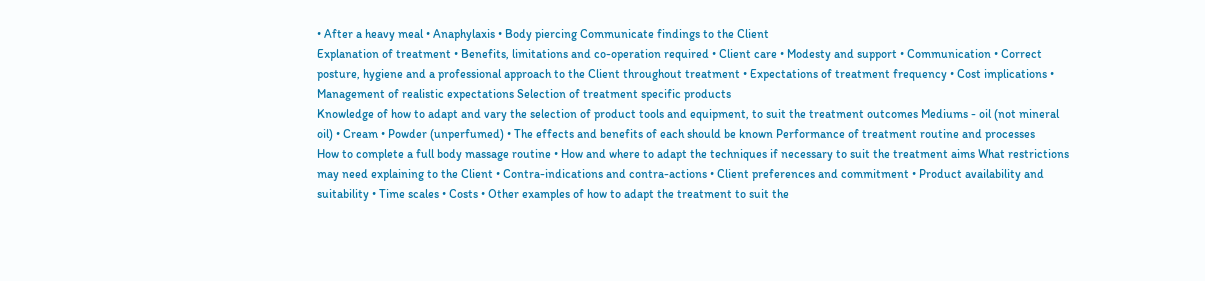• After a heavy meal • Anaphylaxis • Body piercing Communicate findings to the Client
Explanation of treatment • Benefits, limitations and co-operation required • Client care • Modesty and support • Communication • Correct posture, hygiene and a professional approach to the Client throughout treatment • Expectations of treatment frequency • Cost implications • Management of realistic expectations Selection of treatment specific products
Knowledge of how to adapt and vary the selection of product tools and equipment, to suit the treatment outcomes Mediums - oil (not mineral oil) • Cream • Powder (unperfumed) • The effects and benefits of each should be known Performance of treatment routine and processes
How to complete a full body massage routine • How and where to adapt the techniques if necessary to suit the treatment aims What restrictions may need explaining to the Client • Contra-indications and contra-actions • Client preferences and commitment • Product availability and suitability • Time scales • Costs • Other examples of how to adapt the treatment to suit the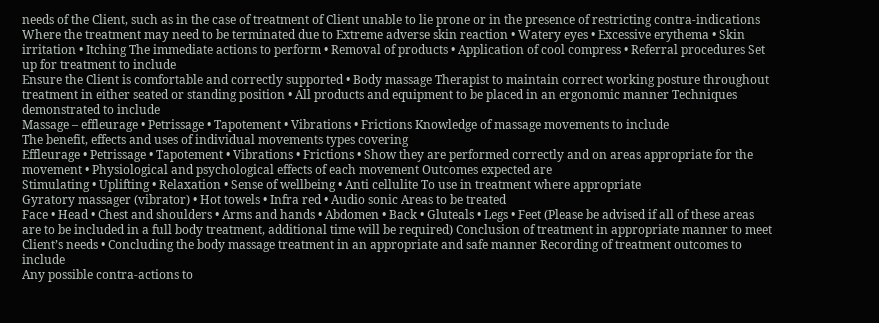needs of the Client, such as in the case of treatment of Client unable to lie prone or in the presence of restricting contra-indications Where the treatment may need to be terminated due to Extreme adverse skin reaction • Watery eyes • Excessive erythema • Skin irritation • Itching The immediate actions to perform • Removal of products • Application of cool compress • Referral procedures Set up for treatment to include
Ensure the Client is comfortable and correctly supported • Body massage Therapist to maintain correct working posture throughout treatment in either seated or standing position • All products and equipment to be placed in an ergonomic manner Techniques demonstrated to include
Massage – effleurage • Petrissage • Tapotement • Vibrations • Frictions Knowledge of massage movements to include
The benefit, effects and uses of individual movements types covering
Effleurage • Petrissage • Tapotement • Vibrations • Frictions • Show they are performed correctly and on areas appropriate for the movement • Physiological and psychological effects of each movement Outcomes expected are
Stimulating • Uplifting • Relaxation • Sense of wellbeing • Anti cellulite To use in treatment where appropriate
Gyratory massager (vibrator) • Hot towels • Infra red • Audio sonic Areas to be treated
Face • Head • Chest and shoulders • Arms and hands • Abdomen • Back • Gluteals • Legs • Feet (Please be advised if all of these areas are to be included in a full body treatment, additional time will be required) Conclusion of treatment in appropriate manner to meet Client’s needs • Concluding the body massage treatment in an appropriate and safe manner Recording of treatment outcomes to include
Any possible contra-actions to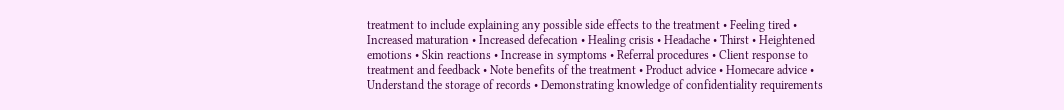treatment to include explaining any possible side effects to the treatment • Feeling tired • Increased maturation • Increased defecation • Healing crisis • Headache • Thirst • Heightened emotions • Skin reactions • Increase in symptoms • Referral procedures • Client response to treatment and feedback • Note benefits of the treatment • Product advice • Homecare advice • Understand the storage of records • Demonstrating knowledge of confidentiality requirements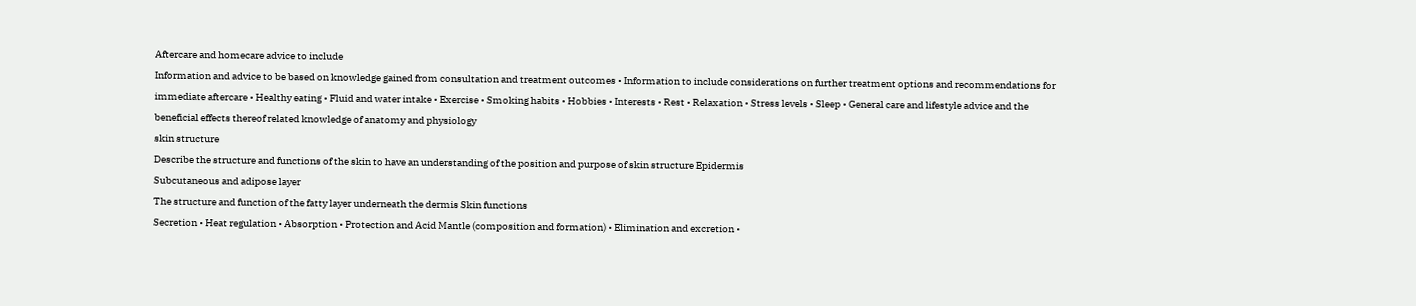Aftercare and homecare advice to include
Information and advice to be based on knowledge gained from consultation and treatment outcomes • Information to include considerations on further treatment options and recommendations for immediate aftercare • Healthy eating • Fluid and water intake • Exercise • Smoking habits • Hobbies • Interests • Rest • Relaxation • Stress levels • Sleep • General care and lifestyle advice and the beneficial effects thereof related knowledge of anatomy and physiology
skin structure
Describe the structure and functions of the skin to have an understanding of the position and purpose of skin structure Epidermis
Subcutaneous and adipose layer
The structure and function of the fatty layer underneath the dermis Skin functions
Secretion • Heat regulation • Absorption • Protection and Acid Mantle (composition and formation) • Elimination and excretion •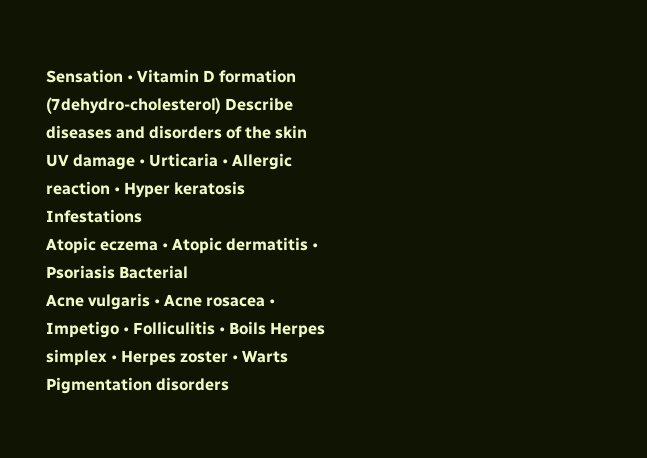Sensation • Vitamin D formation (7dehydro-cholesterol) Describe diseases and disorders of the skin
UV damage • Urticaria • Allergic reaction • Hyper keratosis Infestations
Atopic eczema • Atopic dermatitis • Psoriasis Bacterial
Acne vulgaris • Acne rosacea • Impetigo • Folliculitis • Boils Herpes simplex • Herpes zoster • Warts Pigmentation disorders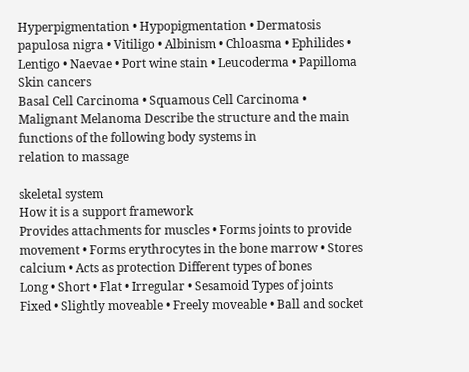Hyperpigmentation • Hypopigmentation • Dermatosis papulosa nigra • Vitiligo • Albinism • Chloasma • Ephilides • Lentigo • Naevae • Port wine stain • Leucoderma • Papilloma Skin cancers
Basal Cell Carcinoma • Squamous Cell Carcinoma • Malignant Melanoma Describe the structure and the main functions of the following body systems in
relation to massage

skeletal system
How it is a support framework
Provides attachments for muscles • Forms joints to provide movement • Forms erythrocytes in the bone marrow • Stores calcium • Acts as protection Different types of bones
Long • Short • Flat • Irregular • Sesamoid Types of joints
Fixed • Slightly moveable • Freely moveable • Ball and socket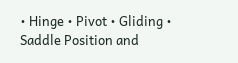• Hinge • Pivot • Gliding • Saddle Position and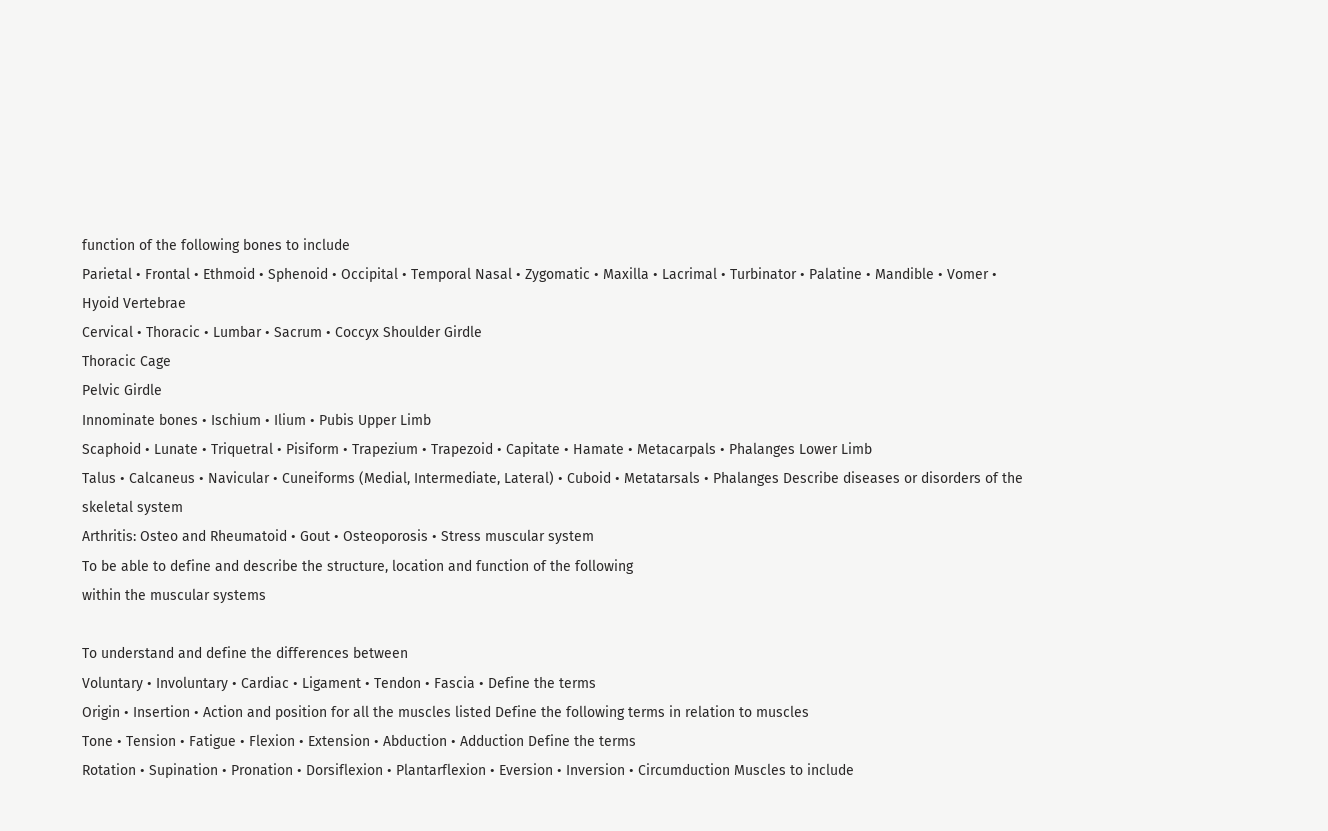function of the following bones to include
Parietal • Frontal • Ethmoid • Sphenoid • Occipital • Temporal Nasal • Zygomatic • Maxilla • Lacrimal • Turbinator • Palatine • Mandible • Vomer • Hyoid Vertebrae
Cervical • Thoracic • Lumbar • Sacrum • Coccyx Shoulder Girdle
Thoracic Cage
Pelvic Girdle
Innominate bones • Ischium • Ilium • Pubis Upper Limb
Scaphoid • Lunate • Triquetral • Pisiform • Trapezium • Trapezoid • Capitate • Hamate • Metacarpals • Phalanges Lower Limb
Talus • Calcaneus • Navicular • Cuneiforms (Medial, Intermediate, Lateral) • Cuboid • Metatarsals • Phalanges Describe diseases or disorders of the skeletal system
Arthritis: Osteo and Rheumatoid • Gout • Osteoporosis • Stress muscular system
To be able to define and describe the structure, location and function of the following
within the muscular systems

To understand and define the differences between
Voluntary • Involuntary • Cardiac • Ligament • Tendon • Fascia • Define the terms
Origin • Insertion • Action and position for all the muscles listed Define the following terms in relation to muscles
Tone • Tension • Fatigue • Flexion • Extension • Abduction • Adduction Define the terms
Rotation • Supination • Pronation • Dorsiflexion • Plantarflexion • Eversion • Inversion • Circumduction Muscles to include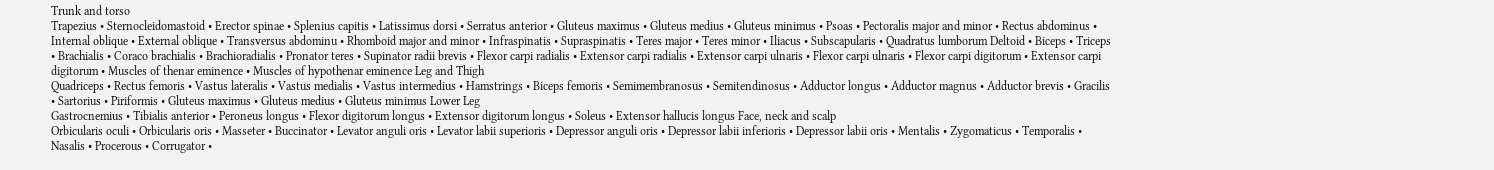Trunk and torso
Trapezius • Sternocleidomastoid • Erector spinae • Splenius capitis • Latissimus dorsi • Serratus anterior • Gluteus maximus • Gluteus medius • Gluteus minimus • Psoas • Pectoralis major and minor • Rectus abdominus • Internal oblique • External oblique • Transversus abdominu • Rhomboid major and minor • Infraspinatis • Supraspinatis • Teres major • Teres minor • Iliacus • Subscapularis • Quadratus lumborum Deltoid • Biceps • Triceps • Brachialis • Coraco brachialis • Brachioradialis • Pronator teres • Supinator radii brevis • Flexor carpi radialis • Extensor carpi radialis • Extensor carpi ulnaris • Flexor carpi ulnaris • Flexor carpi digitorum • Extensor carpi digitorum • Muscles of thenar eminence • Muscles of hypothenar eminence Leg and Thigh
Quadriceps • Rectus femoris • Vastus lateralis • Vastus medialis • Vastus intermedius • Hamstrings • Biceps femoris • Semimembranosus • Semitendinosus • Adductor longus • Adductor magnus • Adductor brevis • Gracilis • Sartorius • Piriformis • Gluteus maximus • Gluteus medius • Gluteus minimus Lower Leg
Gastrocnemius • Tibialis anterior • Peroneus longus • Flexor digitorum longus • Extensor digitorum longus • Soleus • Extensor hallucis longus Face, neck and scalp
Orbicularis oculi • Orbicularis oris • Masseter • Buccinator • Levator anguli oris • Levator labii superioris • Depressor anguli oris • Depressor labii inferioris • Depressor labii oris • Mentalis • Zygomaticus • Temporalis • Nasalis • Procerous • Corrugator •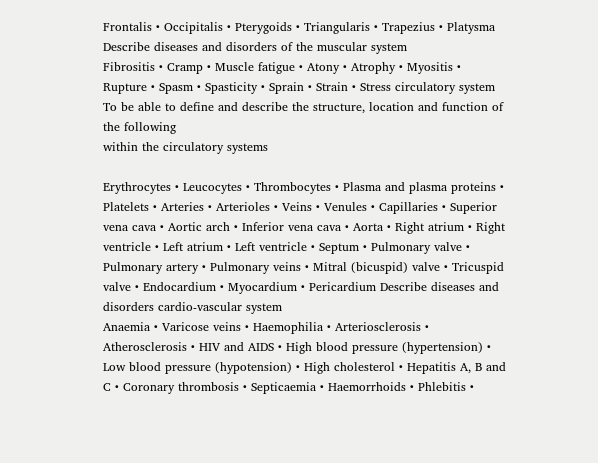Frontalis • Occipitalis • Pterygoids • Triangularis • Trapezius • Platysma Describe diseases and disorders of the muscular system
Fibrositis • Cramp • Muscle fatigue • Atony • Atrophy • Myositis • Rupture • Spasm • Spasticity • Sprain • Strain • Stress circulatory system
To be able to define and describe the structure, location and function of the following
within the circulatory systems

Erythrocytes • Leucocytes • Thrombocytes • Plasma and plasma proteins • Platelets • Arteries • Arterioles • Veins • Venules • Capillaries • Superior vena cava • Aortic arch • Inferior vena cava • Aorta • Right atrium • Right ventricle • Left atrium • Left ventricle • Septum • Pulmonary valve • Pulmonary artery • Pulmonary veins • Mitral (bicuspid) valve • Tricuspid valve • Endocardium • Myocardium • Pericardium Describe diseases and disorders cardio-vascular system
Anaemia • Varicose veins • Haemophilia • Arteriosclerosis • Atherosclerosis • HIV and AIDS • High blood pressure (hypertension) • Low blood pressure (hypotension) • High cholesterol • Hepatitis A, B and C • Coronary thrombosis • Septicaemia • Haemorrhoids • Phlebitis •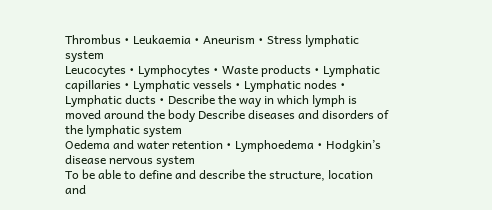Thrombus • Leukaemia • Aneurism • Stress lymphatic system
Leucocytes • Lymphocytes • Waste products • Lymphatic capillaries • Lymphatic vessels • Lymphatic nodes • Lymphatic ducts • Describe the way in which lymph is moved around the body Describe diseases and disorders of the lymphatic system
Oedema and water retention • Lymphoedema • Hodgkin’s disease nervous system
To be able to define and describe the structure, location and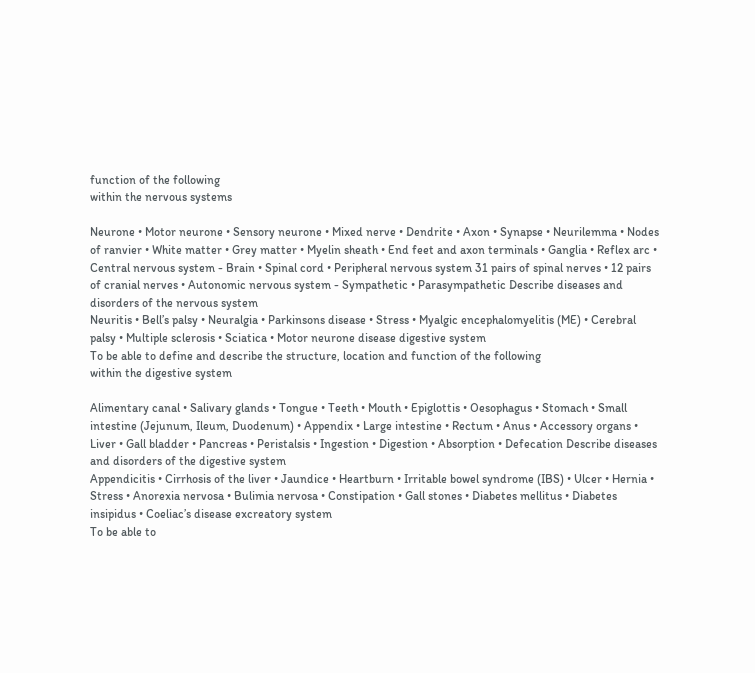function of the following
within the nervous systems

Neurone • Motor neurone • Sensory neurone • Mixed nerve • Dendrite • Axon • Synapse • Neurilemma • Nodes of ranvier • White matter • Grey matter • Myelin sheath • End feet and axon terminals • Ganglia • Reflex arc • Central nervous system - Brain • Spinal cord • Peripheral nervous system 31 pairs of spinal nerves • 12 pairs of cranial nerves • Autonomic nervous system - Sympathetic • Parasympathetic Describe diseases and disorders of the nervous system
Neuritis • Bell’s palsy • Neuralgia • Parkinsons disease • Stress • Myalgic encephalomyelitis (ME) • Cerebral palsy • Multiple sclerosis • Sciatica • Motor neurone disease digestive system
To be able to define and describe the structure, location and function of the following
within the digestive system

Alimentary canal • Salivary glands • Tongue • Teeth • Mouth • Epiglottis • Oesophagus • Stomach • Small intestine (Jejunum, Ileum, Duodenum) • Appendix • Large intestine • Rectum • Anus • Accessory organs • Liver • Gall bladder • Pancreas • Peristalsis • Ingestion • Digestion • Absorption • Defecation Describe diseases and disorders of the digestive system
Appendicitis • Cirrhosis of the liver • Jaundice • Heartburn • Irritable bowel syndrome (IBS) • Ulcer • Hernia • Stress • Anorexia nervosa • Bulimia nervosa • Constipation • Gall stones • Diabetes mellitus • Diabetes insipidus • Coeliac’s disease excreatory system
To be able to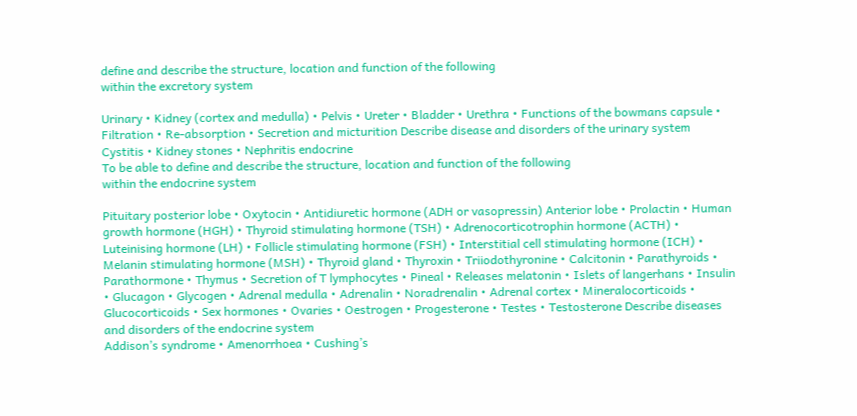define and describe the structure, location and function of the following
within the excretory system

Urinary • Kidney (cortex and medulla) • Pelvis • Ureter • Bladder • Urethra • Functions of the bowmans capsule • Filtration • Re-absorption • Secretion and micturition Describe disease and disorders of the urinary system
Cystitis • Kidney stones • Nephritis endocrine
To be able to define and describe the structure, location and function of the following
within the endocrine system

Pituitary posterior lobe • Oxytocin • Antidiuretic hormone (ADH or vasopressin) Anterior lobe • Prolactin • Human growth hormone (HGH) • Thyroid stimulating hormone (TSH) • Adrenocorticotrophin hormone (ACTH) • Luteinising hormone (LH) • Follicle stimulating hormone (FSH) • Interstitial cell stimulating hormone (ICH) • Melanin stimulating hormone (MSH) • Thyroid gland • Thyroxin • Triiodothyronine • Calcitonin • Parathyroids • Parathormone • Thymus • Secretion of T lymphocytes • Pineal • Releases melatonin • Islets of langerhans • Insulin • Glucagon • Glycogen • Adrenal medulla • Adrenalin • Noradrenalin • Adrenal cortex • Mineralocorticoids • Glucocorticoids • Sex hormones • Ovaries • Oestrogen • Progesterone • Testes • Testosterone Describe diseases and disorders of the endocrine system
Addison’s syndrome • Amenorrhoea • Cushing’s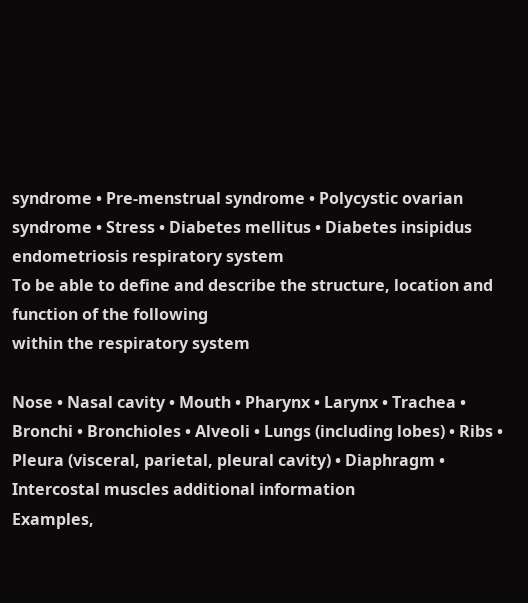syndrome • Pre-menstrual syndrome • Polycystic ovarian syndrome • Stress • Diabetes mellitus • Diabetes insipidus endometriosis respiratory system
To be able to define and describe the structure, location and function of the following
within the respiratory system

Nose • Nasal cavity • Mouth • Pharynx • Larynx • Trachea • Bronchi • Bronchioles • Alveoli • Lungs (including lobes) • Ribs • Pleura (visceral, parietal, pleural cavity) • Diaphragm • Intercostal muscles additional information
Examples,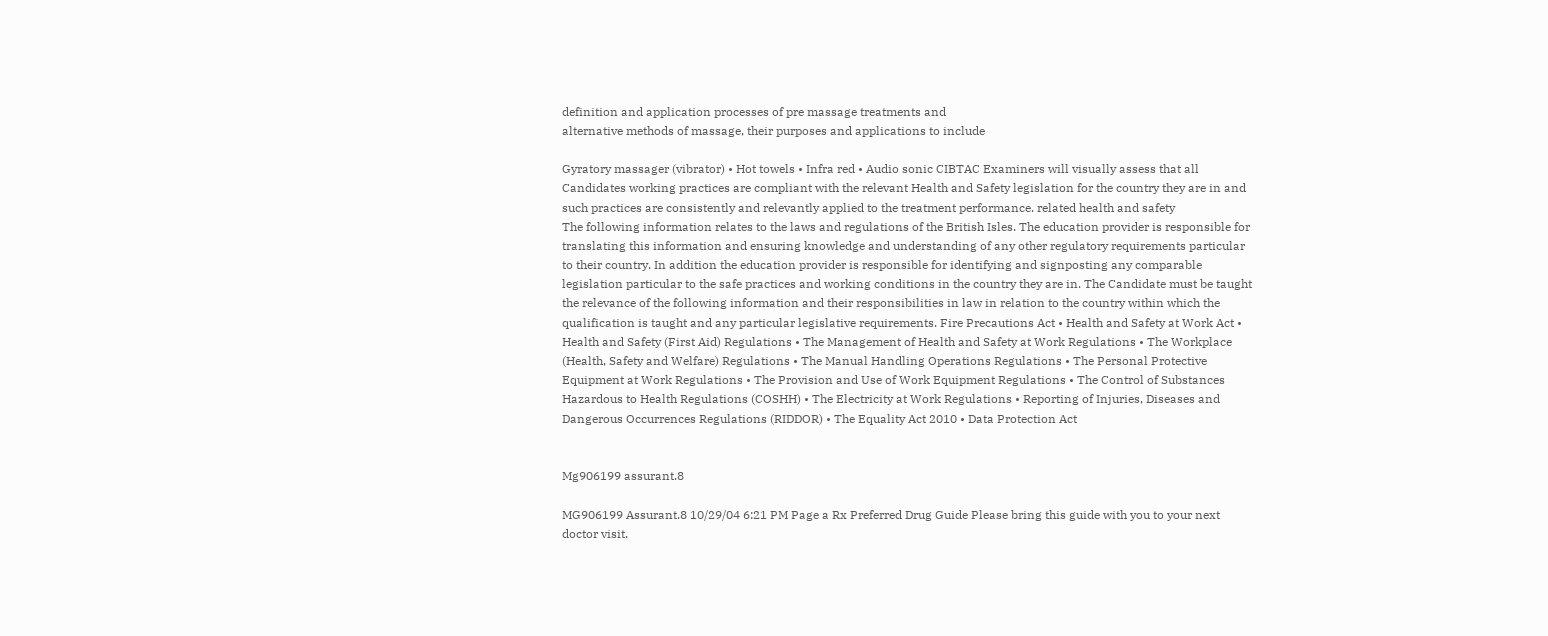definition and application processes of pre massage treatments and
alternative methods of massage, their purposes and applications to include

Gyratory massager (vibrator) • Hot towels • Infra red • Audio sonic CIBTAC Examiners will visually assess that all Candidates working practices are compliant with the relevant Health and Safety legislation for the country they are in and such practices are consistently and relevantly applied to the treatment performance. related health and safety
The following information relates to the laws and regulations of the British Isles. The education provider is responsible for translating this information and ensuring knowledge and understanding of any other regulatory requirements particular to their country. In addition the education provider is responsible for identifying and signposting any comparable legislation particular to the safe practices and working conditions in the country they are in. The Candidate must be taught the relevance of the following information and their responsibilities in law in relation to the country within which the qualification is taught and any particular legislative requirements. Fire Precautions Act • Health and Safety at Work Act • Health and Safety (First Aid) Regulations • The Management of Health and Safety at Work Regulations • The Workplace (Health, Safety and Welfare) Regulations • The Manual Handling Operations Regulations • The Personal Protective Equipment at Work Regulations • The Provision and Use of Work Equipment Regulations • The Control of Substances Hazardous to Health Regulations (COSHH) • The Electricity at Work Regulations • Reporting of Injuries, Diseases and Dangerous Occurrences Regulations (RIDDOR) • The Equality Act 2010 • Data Protection Act


Mg906199 assurant.8

MG906199 Assurant.8 10/29/04 6:21 PM Page a Rx Preferred Drug Guide Please bring this guide with you to your next doctor visit.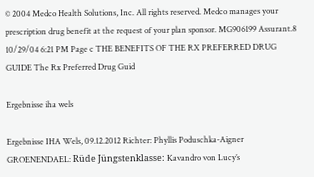© 2004 Medco Health Solutions, Inc. All rights reserved. Medco manages your prescription drug benefit at the request of your plan sponsor. MG906199 Assurant.8 10/29/04 6:21 PM Page c THE BENEFITS OF THE RX PREFERRED DRUG GUIDE The Rx Preferred Drug Guid

Ergebnisse iha wels

Ergebnisse IHA Wels, 09.12.2012 Richter: Phyllis Poduschka-Aigner GROENENDAEL: Rüde Jüngstenklasse: Kavandro von Lucy’s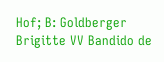Hof; B: Goldberger Brigitte VV Bandido de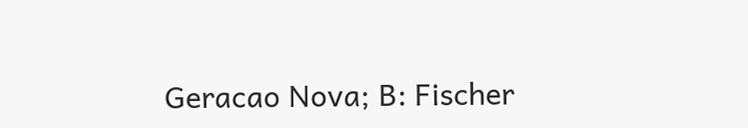Geracao Nova; B: Fischer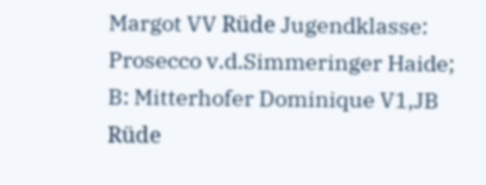Margot VV Rüde Jugendklasse: Prosecco v.d.Simmeringer Haide; B: Mitterhofer Dominique V1,JB Rüde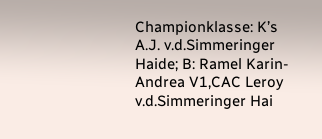Championklasse: K’s A.J. v.d.Simmeringer Haide; B: Ramel Karin-Andrea V1,CAC Leroy v.d.Simmeringer Hai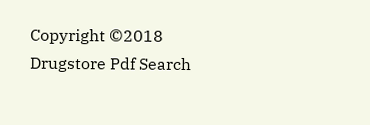Copyright ©2018 Drugstore Pdf Search